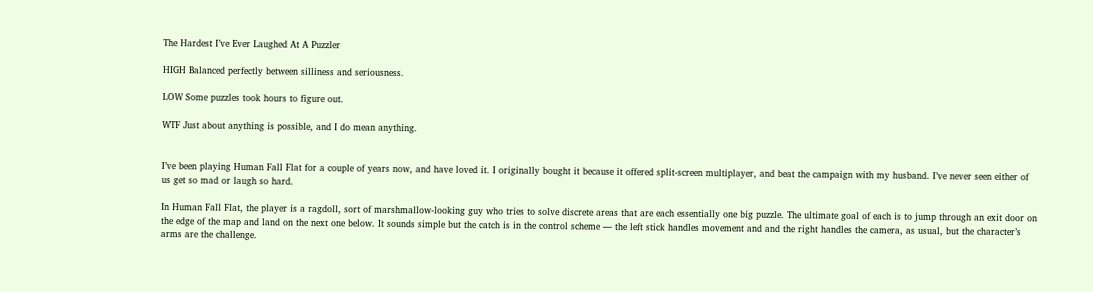The Hardest I’ve Ever Laughed At A Puzzler

HIGH Balanced perfectly between silliness and seriousness.

LOW Some puzzles took hours to figure out.

WTF Just about anything is possible, and I do mean anything.


I’ve been playing Human Fall Flat for a couple of years now, and have loved it. I originally bought it because it offered split-screen multiplayer, and beat the campaign with my husband. I’ve never seen either of us get so mad or laugh so hard.

In Human Fall Flat, the player is a ragdoll, sort of marshmallow-looking guy who tries to solve discrete areas that are each essentially one big puzzle. The ultimate goal of each is to jump through an exit door on the edge of the map and land on the next one below. It sounds simple but the catch is in the control scheme — the left stick handles movement and and the right handles the camera, as usual, but the character’s arms are the challenge.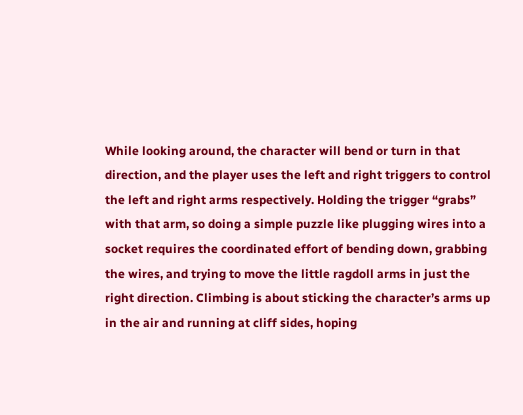While looking around, the character will bend or turn in that direction, and the player uses the left and right triggers to control the left and right arms respectively. Holding the trigger “grabs” with that arm, so doing a simple puzzle like plugging wires into a socket requires the coordinated effort of bending down, grabbing the wires, and trying to move the little ragdoll arms in just the right direction. Climbing is about sticking the character’s arms up in the air and running at cliff sides, hoping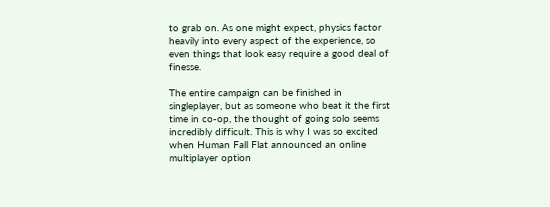to grab on. As one might expect, physics factor heavily into every aspect of the experience, so even things that look easy require a good deal of finesse.

The entire campaign can be finished in singleplayer, but as someone who beat it the first time in co-op, the thought of going solo seems incredibly difficult. This is why I was so excited when Human Fall Flat announced an online multiplayer option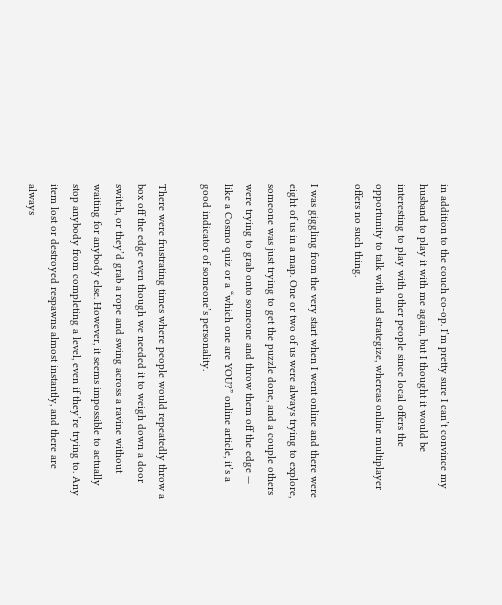in addition to the couch co-op. I’m pretty sure I can’t convince my husband to play it with me again, but I thought it would be interesting to play with other people since local offers the opportunity to talk with and strategize, whereas online multiplayer offers no such thing.

I was giggling from the very start when I went online and there were eight of us in a map. One or two of us were always trying to explore, someone was just trying to get the puzzle done, and a couple others were trying to grab onto someone and throw them off the edge — like a Cosmo quiz or a “which one are YOU?” online article, it’s a good indicator of someone’s personality.

There were frustrating times where people would repeatedly throw a box off the edge even though we needed it to weigh down a door switch, or they’d grab a rope and swing across a ravine without waiting for anybody else. However, it seems impossible to actually stop anybody from completing a level, even if they’re trying to. Any item lost or destroyed respawns almost instantly, and there are always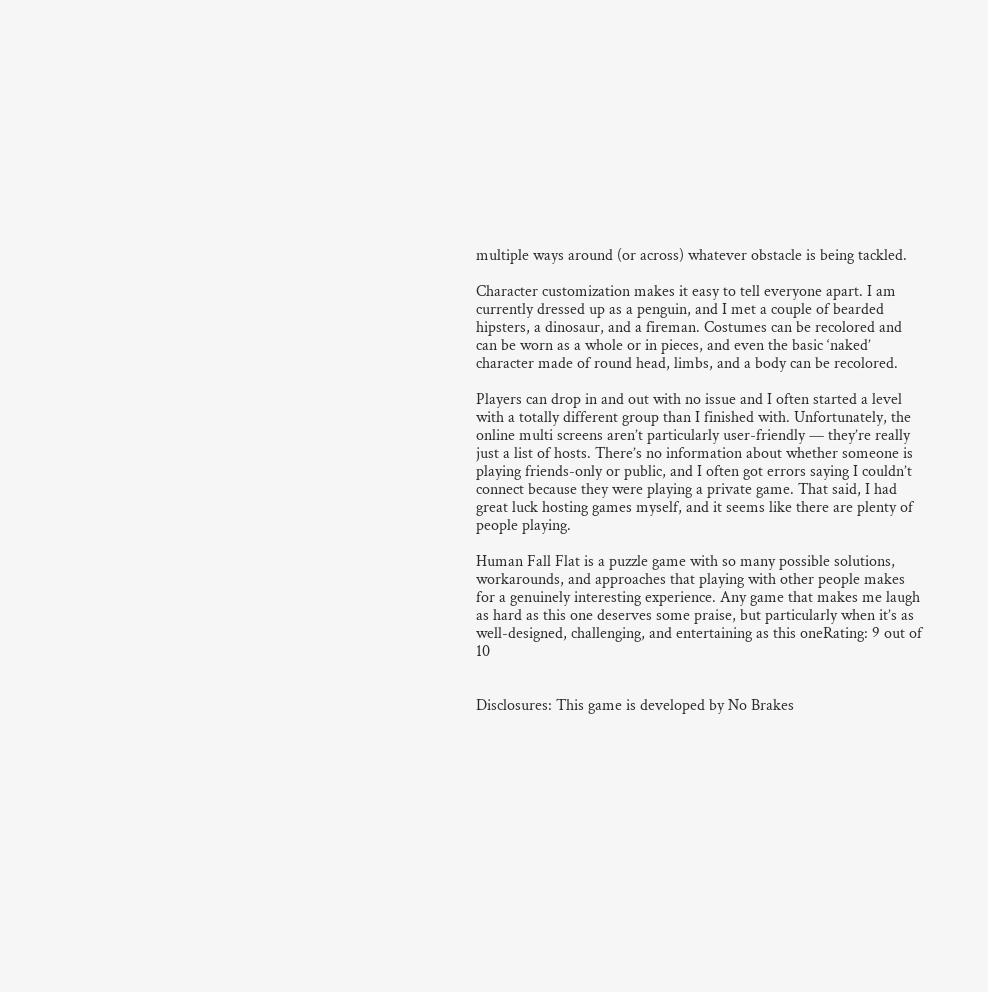multiple ways around (or across) whatever obstacle is being tackled.

Character customization makes it easy to tell everyone apart. I am currently dressed up as a penguin, and I met a couple of bearded hipsters, a dinosaur, and a fireman. Costumes can be recolored and can be worn as a whole or in pieces, and even the basic ‘naked’ character made of round head, limbs, and a body can be recolored.

Players can drop in and out with no issue and I often started a level with a totally different group than I finished with. Unfortunately, the online multi screens aren’t particularly user-friendly — they’re really just a list of hosts. There’s no information about whether someone is playing friends-only or public, and I often got errors saying I couldn’t connect because they were playing a private game. That said, I had great luck hosting games myself, and it seems like there are plenty of people playing.

Human Fall Flat is a puzzle game with so many possible solutions, workarounds, and approaches that playing with other people makes for a genuinely interesting experience. Any game that makes me laugh as hard as this one deserves some praise, but particularly when it’s as well-designed, challenging, and entertaining as this oneRating: 9 out of 10


Disclosures: This game is developed by No Brakes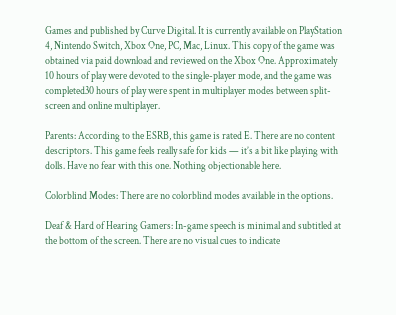Games and published by Curve Digital. It is currently available on PlayStation 4, Nintendo Switch, Xbox One, PC, Mac, Linux. This copy of the game was obtained via paid download and reviewed on the Xbox One. Approximately 10 hours of play were devoted to the single-player mode, and the game was completed30 hours of play were spent in multiplayer modes between split-screen and online multiplayer.

Parents: According to the ESRB, this game is rated E. There are no content descriptors. This game feels really safe for kids — it’s a bit like playing with dolls. Have no fear with this one. Nothing objectionable here.

Colorblind Modes: There are no colorblind modes available in the options.

Deaf & Hard of Hearing Gamers: In-game speech is minimal and subtitled at the bottom of the screen. There are no visual cues to indicate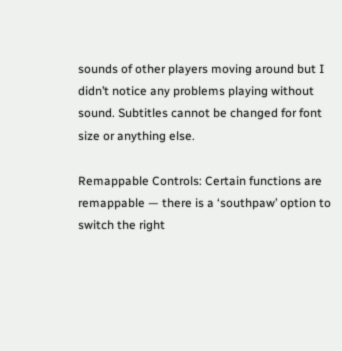sounds of other players moving around but I didn’t notice any problems playing without sound. Subtitles cannot be changed for font size or anything else.

Remappable Controls: Certain functions are remappable — there is a ‘southpaw’ option to switch the right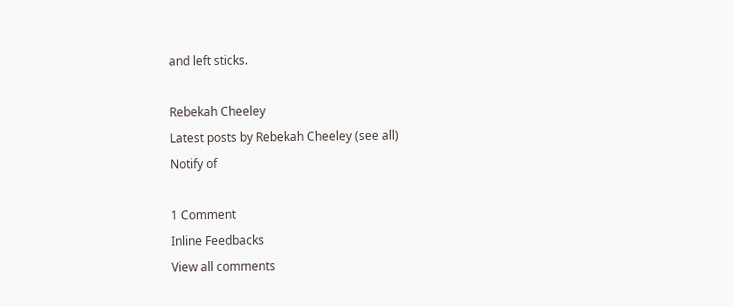and left sticks.

Rebekah Cheeley
Latest posts by Rebekah Cheeley (see all)
Notify of

1 Comment
Inline Feedbacks
View all comments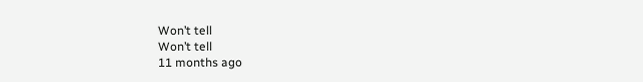Won’t tell
Won’t tell
11 months ago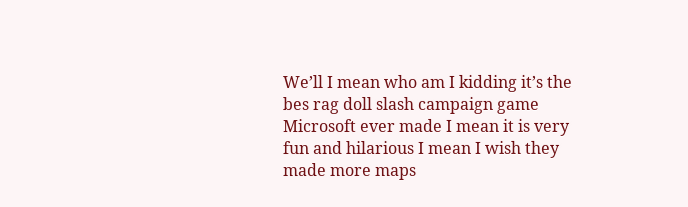We’ll I mean who am I kidding it’s the bes rag doll slash campaign game Microsoft ever made I mean it is very fun and hilarious I mean I wish they made more maps